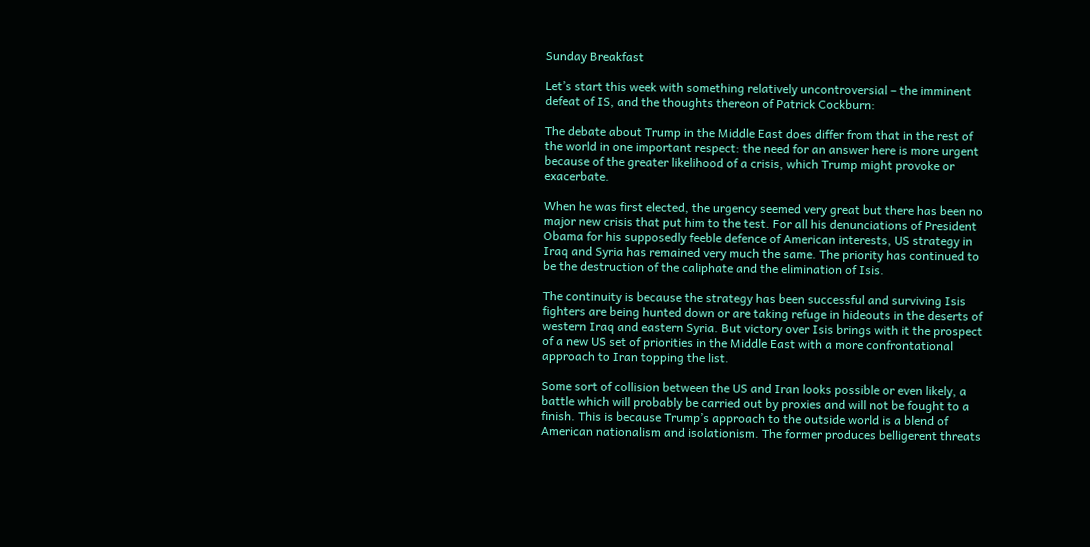Sunday Breakfast

Let’s start this week with something relatively uncontroversial – the imminent defeat of IS, and the thoughts thereon of Patrick Cockburn:

The debate about Trump in the Middle East does differ from that in the rest of the world in one important respect: the need for an answer here is more urgent because of the greater likelihood of a crisis, which Trump might provoke or exacerbate.

When he was first elected, the urgency seemed very great but there has been no major new crisis that put him to the test. For all his denunciations of President Obama for his supposedly feeble defence of American interests, US strategy in Iraq and Syria has remained very much the same. The priority has continued to be the destruction of the caliphate and the elimination of Isis.

The continuity is because the strategy has been successful and surviving Isis fighters are being hunted down or are taking refuge in hideouts in the deserts of western Iraq and eastern Syria. But victory over Isis brings with it the prospect of a new US set of priorities in the Middle East with a more confrontational approach to Iran topping the list.

Some sort of collision between the US and Iran looks possible or even likely, a battle which will probably be carried out by proxies and will not be fought to a finish. This is because Trump’s approach to the outside world is a blend of American nationalism and isolationism. The former produces belligerent threats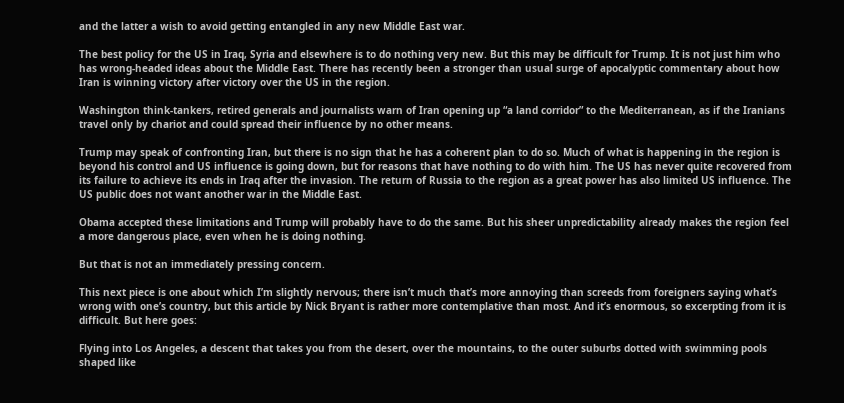and the latter a wish to avoid getting entangled in any new Middle East war.

The best policy for the US in Iraq, Syria and elsewhere is to do nothing very new. But this may be difficult for Trump. It is not just him who has wrong-headed ideas about the Middle East. There has recently been a stronger than usual surge of apocalyptic commentary about how Iran is winning victory after victory over the US in the region.

Washington think-tankers, retired generals and journalists warn of Iran opening up “a land corridor” to the Mediterranean, as if the Iranians travel only by chariot and could spread their influence by no other means.

Trump may speak of confronting Iran, but there is no sign that he has a coherent plan to do so. Much of what is happening in the region is beyond his control and US influence is going down, but for reasons that have nothing to do with him. The US has never quite recovered from its failure to achieve its ends in Iraq after the invasion. The return of Russia to the region as a great power has also limited US influence. The US public does not want another war in the Middle East.

Obama accepted these limitations and Trump will probably have to do the same. But his sheer unpredictability already makes the region feel a more dangerous place, even when he is doing nothing.

But that is not an immediately pressing concern.

This next piece is one about which I’m slightly nervous; there isn’t much that’s more annoying than screeds from foreigners saying what’s wrong with one’s country, but this article by Nick Bryant is rather more contemplative than most. And it’s enormous, so excerpting from it is difficult. But here goes:

Flying into Los Angeles, a descent that takes you from the desert, over the mountains, to the outer suburbs dotted with swimming pools shaped like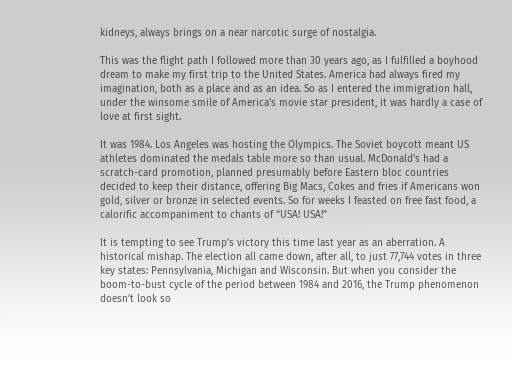kidneys, always brings on a near narcotic surge of nostalgia.

This was the flight path I followed more than 30 years ago, as I fulfilled a boyhood dream to make my first trip to the United States. America had always fired my imagination, both as a place and as an idea. So as I entered the immigration hall, under the winsome smile of America’s movie star president, it was hardly a case of love at first sight.

It was 1984. Los Angeles was hosting the Olympics. The Soviet boycott meant US athletes dominated the medals table more so than usual. McDonald’s had a scratch-card promotion, planned presumably before Eastern bloc countries decided to keep their distance, offering Big Macs, Cokes and fries if Americans won gold, silver or bronze in selected events. So for weeks I feasted on free fast food, a calorific accompaniment to chants of “USA! USA!”

It is tempting to see Trump’s victory this time last year as an aberration. A historical mishap. The election all came down, after all, to just 77,744 votes in three key states: Pennsylvania, Michigan and Wisconsin. But when you consider the boom-to-bust cycle of the period between 1984 and 2016, the Trump phenomenon doesn’t look so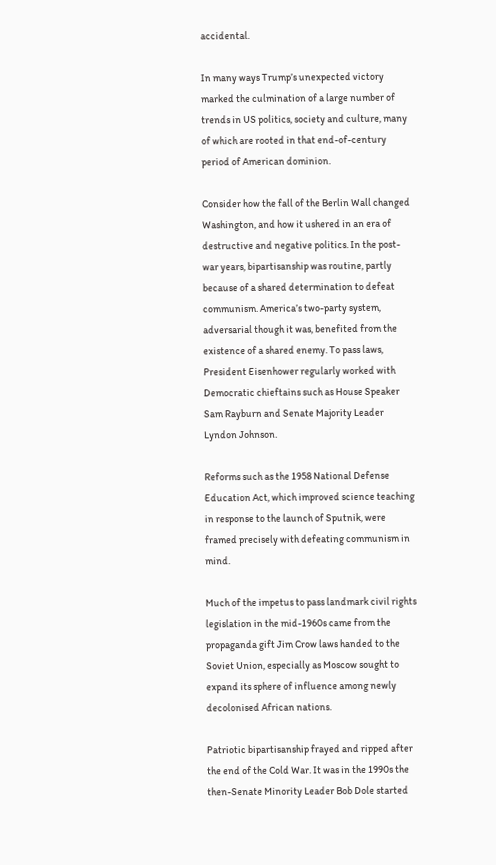accidental.

In many ways Trump’s unexpected victory marked the culmination of a large number of trends in US politics, society and culture, many of which are rooted in that end-of-century period of American dominion.

Consider how the fall of the Berlin Wall changed Washington, and how it ushered in an era of destructive and negative politics. In the post-war years, bipartisanship was routine, partly because of a shared determination to defeat communism. America’s two-party system, adversarial though it was, benefited from the existence of a shared enemy. To pass laws, President Eisenhower regularly worked with Democratic chieftains such as House Speaker Sam Rayburn and Senate Majority Leader Lyndon Johnson.

Reforms such as the 1958 National Defense Education Act, which improved science teaching in response to the launch of Sputnik, were framed precisely with defeating communism in mind.

Much of the impetus to pass landmark civil rights legislation in the mid-1960s came from the propaganda gift Jim Crow laws handed to the Soviet Union, especially as Moscow sought to expand its sphere of influence among newly decolonised African nations.

Patriotic bipartisanship frayed and ripped after the end of the Cold War. It was in the 1990s the then-Senate Minority Leader Bob Dole started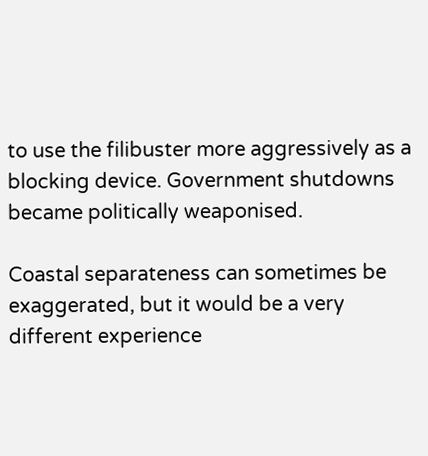to use the filibuster more aggressively as a blocking device. Government shutdowns became politically weaponised.

Coastal separateness can sometimes be exaggerated, but it would be a very different experience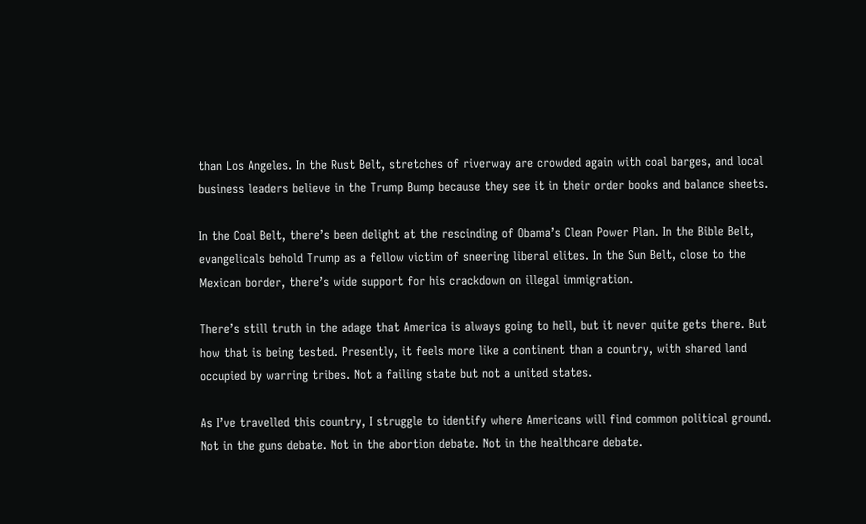than Los Angeles. In the Rust Belt, stretches of riverway are crowded again with coal barges, and local business leaders believe in the Trump Bump because they see it in their order books and balance sheets.

In the Coal Belt, there’s been delight at the rescinding of Obama’s Clean Power Plan. In the Bible Belt, evangelicals behold Trump as a fellow victim of sneering liberal elites. In the Sun Belt, close to the Mexican border, there’s wide support for his crackdown on illegal immigration.

There’s still truth in the adage that America is always going to hell, but it never quite gets there. But how that is being tested. Presently, it feels more like a continent than a country, with shared land occupied by warring tribes. Not a failing state but not a united states.

As I’ve travelled this country, I struggle to identify where Americans will find common political ground. Not in the guns debate. Not in the abortion debate. Not in the healthcare debate.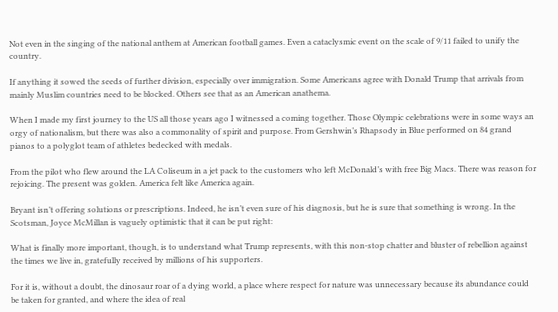Not even in the singing of the national anthem at American football games. Even a cataclysmic event on the scale of 9/11 failed to unify the country.

If anything it sowed the seeds of further division, especially over immigration. Some Americans agree with Donald Trump that arrivals from mainly Muslim countries need to be blocked. Others see that as an American anathema.

When I made my first journey to the US all those years ago I witnessed a coming together. Those Olympic celebrations were in some ways an orgy of nationalism, but there was also a commonality of spirit and purpose. From Gershwin’s Rhapsody in Blue performed on 84 grand pianos to a polyglot team of athletes bedecked with medals.

From the pilot who flew around the LA Coliseum in a jet pack to the customers who left McDonald’s with free Big Macs. There was reason for rejoicing. The present was golden. America felt like America again.

Bryant isn’t offering solutions or prescriptions. Indeed, he isn’t even sure of his diagnosis, but he is sure that something is wrong. In the Scotsman, Joyce McMillan is vaguely optimistic that it can be put right:

What is finally more important, though, is to understand what Trump represents, with this non-stop chatter and bluster of rebellion against the times we live in, gratefully received by millions of his supporters.

For it is, without a doubt, the dinosaur roar of a dying world, a place where respect for nature was unnecessary because its abundance could be taken for granted, and where the idea of real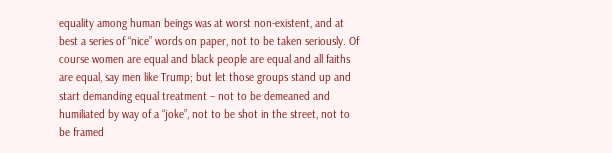equality among human beings was at worst non-existent, and at best a series of “nice” words on paper, not to be taken seriously. Of course women are equal and black people are equal and all faiths are equal, say men like Trump; but let those groups stand up and start demanding equal treatment – not to be demeaned and humiliated by way of a “joke”, not to be shot in the street, not to be framed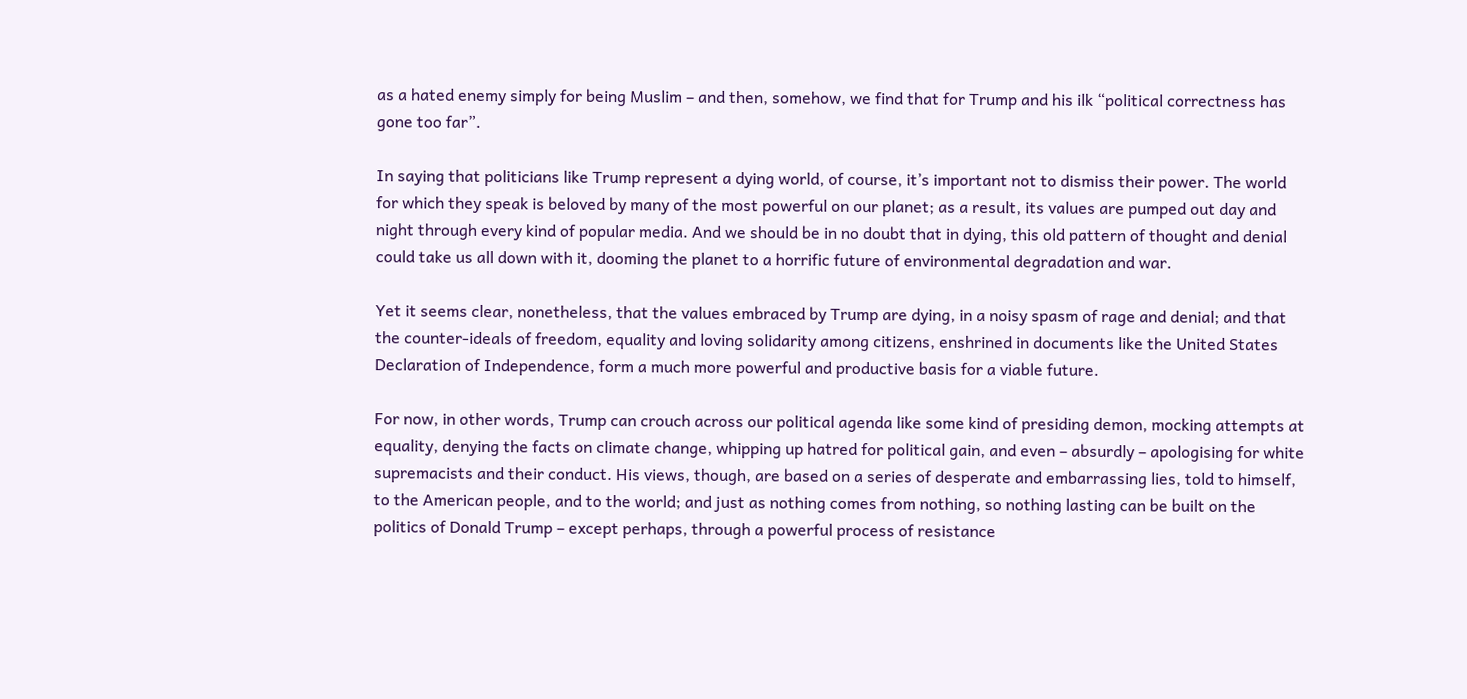as a hated enemy simply for being Muslim – and then, somehow, we find that for Trump and his ilk “political correctness has gone too far”.

In saying that politicians like Trump represent a dying world, of course, it’s important not to dismiss their power. The world for which they speak is beloved by many of the most powerful on our planet; as a result, its values are pumped out day and night through every kind of popular media. And we should be in no doubt that in dying, this old pattern of thought and denial could take us all down with it, dooming the planet to a horrific future of environmental degradation and war.

Yet it seems clear, nonetheless, that the values embraced by Trump are dying, in a noisy spasm of rage and denial; and that the counter-ideals of freedom, equality and loving solidarity among citizens, enshrined in documents like the United States Declaration of Independence, form a much more powerful and productive basis for a viable future.

For now, in other words, Trump can crouch across our political agenda like some kind of presiding demon, mocking attempts at equality, denying the facts on climate change, whipping up hatred for political gain, and even – absurdly – apologising for white supremacists and their conduct. His views, though, are based on a series of desperate and embarrassing lies, told to himself, to the American people, and to the world; and just as nothing comes from nothing, so nothing lasting can be built on the politics of Donald Trump – except perhaps, through a powerful process of resistance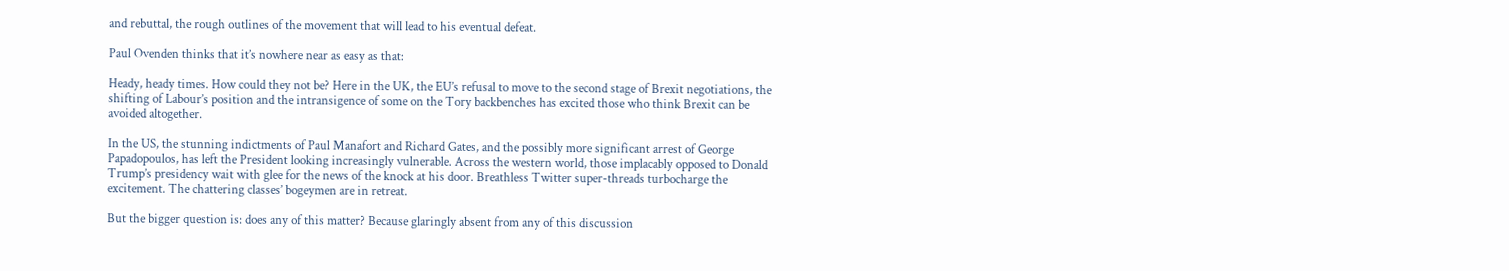and rebuttal, the rough outlines of the movement that will lead to his eventual defeat.

Paul Ovenden thinks that it’s nowhere near as easy as that:

Heady, heady times. How could they not be? Here in the UK, the EU’s refusal to move to the second stage of Brexit negotiations, the shifting of Labour’s position and the intransigence of some on the Tory backbenches has excited those who think Brexit can be avoided altogether.

In the US, the stunning indictments of Paul Manafort and Richard Gates, and the possibly more significant arrest of George Papadopoulos, has left the President looking increasingly vulnerable. Across the western world, those implacably opposed to Donald Trump’s presidency wait with glee for the news of the knock at his door. Breathless Twitter super-threads turbocharge the excitement. The chattering classes’ bogeymen are in retreat.

But the bigger question is: does any of this matter? Because glaringly absent from any of this discussion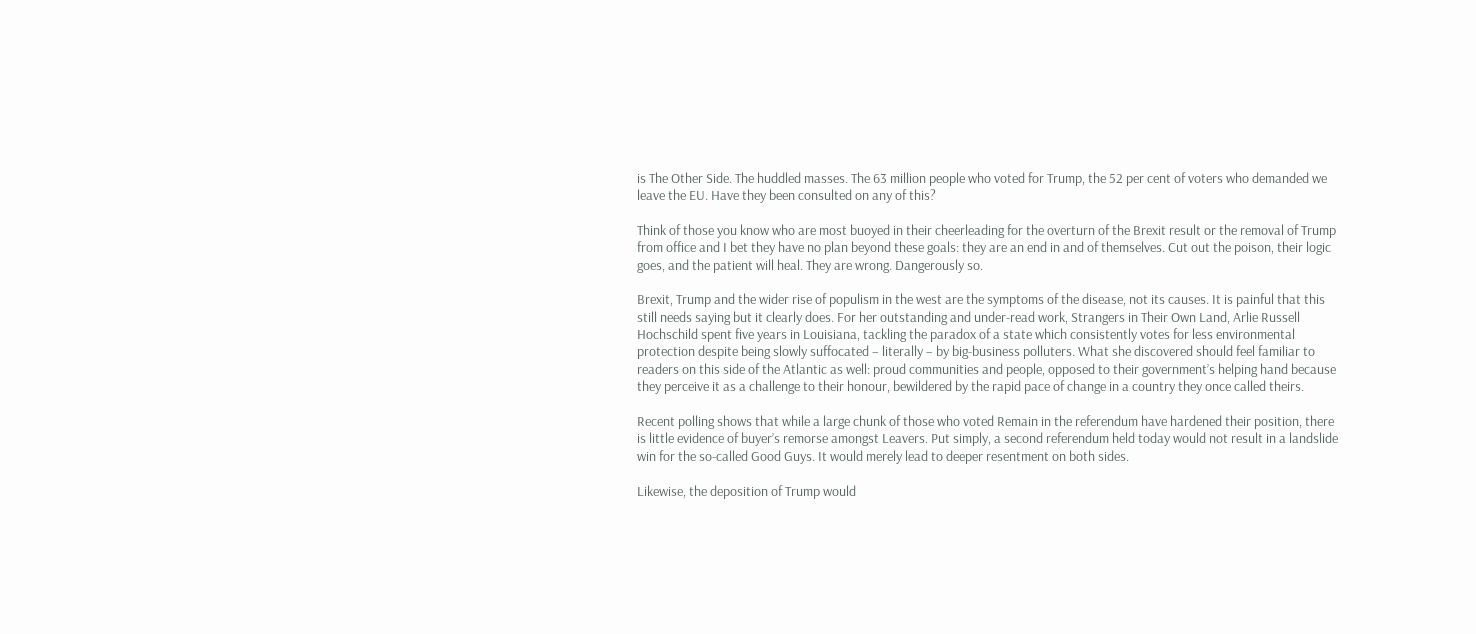is The Other Side. The huddled masses. The 63 million people who voted for Trump, the 52 per cent of voters who demanded we leave the EU. Have they been consulted on any of this?

Think of those you know who are most buoyed in their cheerleading for the overturn of the Brexit result or the removal of Trump from office and I bet they have no plan beyond these goals: they are an end in and of themselves. Cut out the poison, their logic goes, and the patient will heal. They are wrong. Dangerously so.

Brexit, Trump and the wider rise of populism in the west are the symptoms of the disease, not its causes. It is painful that this still needs saying but it clearly does. For her outstanding and under-read work, Strangers in Their Own Land, Arlie Russell Hochschild spent five years in Louisiana, tackling the paradox of a state which consistently votes for less environmental protection despite being slowly suffocated – literally – by big-business polluters. What she discovered should feel familiar to readers on this side of the Atlantic as well: proud communities and people, opposed to their government’s helping hand because they perceive it as a challenge to their honour, bewildered by the rapid pace of change in a country they once called theirs.

Recent polling shows that while a large chunk of those who voted Remain in the referendum have hardened their position, there is little evidence of buyer’s remorse amongst Leavers. Put simply, a second referendum held today would not result in a landslide win for the so-called Good Guys. It would merely lead to deeper resentment on both sides.

Likewise, the deposition of Trump would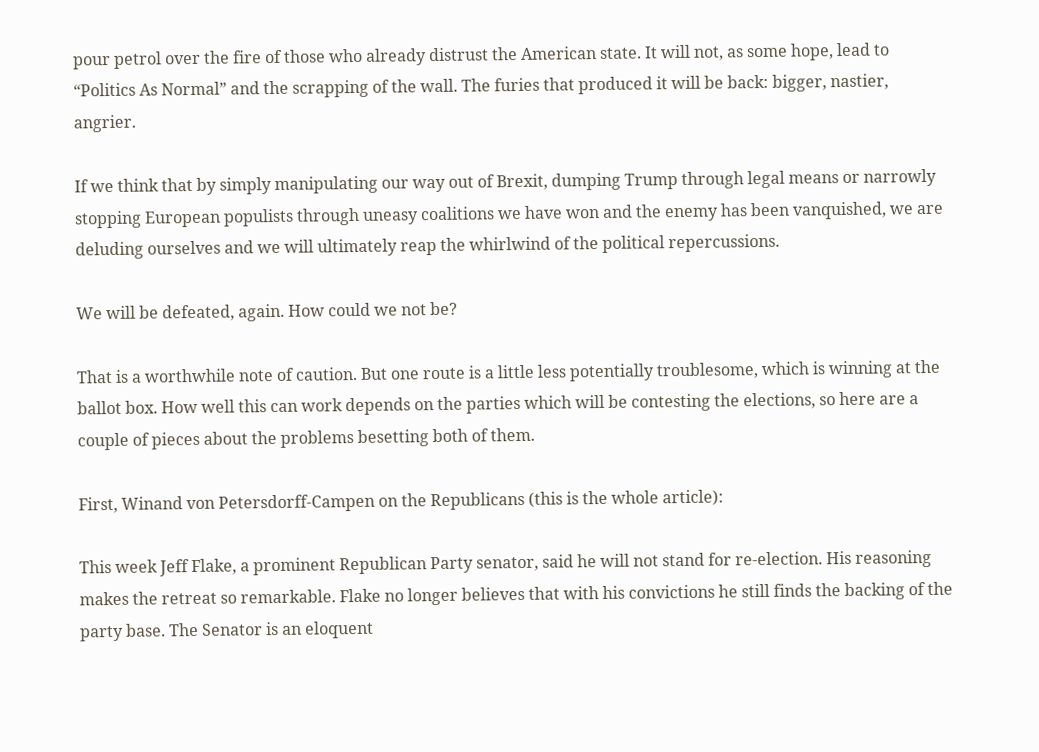pour petrol over the fire of those who already distrust the American state. It will not, as some hope, lead to “Politics As Normal” and the scrapping of the wall. The furies that produced it will be back: bigger, nastier, angrier.

If we think that by simply manipulating our way out of Brexit, dumping Trump through legal means or narrowly stopping European populists through uneasy coalitions we have won and the enemy has been vanquished, we are deluding ourselves and we will ultimately reap the whirlwind of the political repercussions.

We will be defeated, again. How could we not be?

That is a worthwhile note of caution. But one route is a little less potentially troublesome, which is winning at the ballot box. How well this can work depends on the parties which will be contesting the elections, so here are a couple of pieces about the problems besetting both of them.

First, Winand von Petersdorff-Campen on the Republicans (this is the whole article):

This week Jeff Flake, a prominent Republican Party senator, said he will not stand for re-election. His reasoning makes the retreat so remarkable. Flake no longer believes that with his convictions he still finds the backing of the party base. The Senator is an eloquent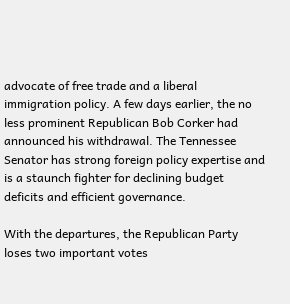advocate of free trade and a liberal immigration policy. A few days earlier, the no less prominent Republican Bob Corker had announced his withdrawal. The Tennessee Senator has strong foreign policy expertise and is a staunch fighter for declining budget deficits and efficient governance.

With the departures, the Republican Party loses two important votes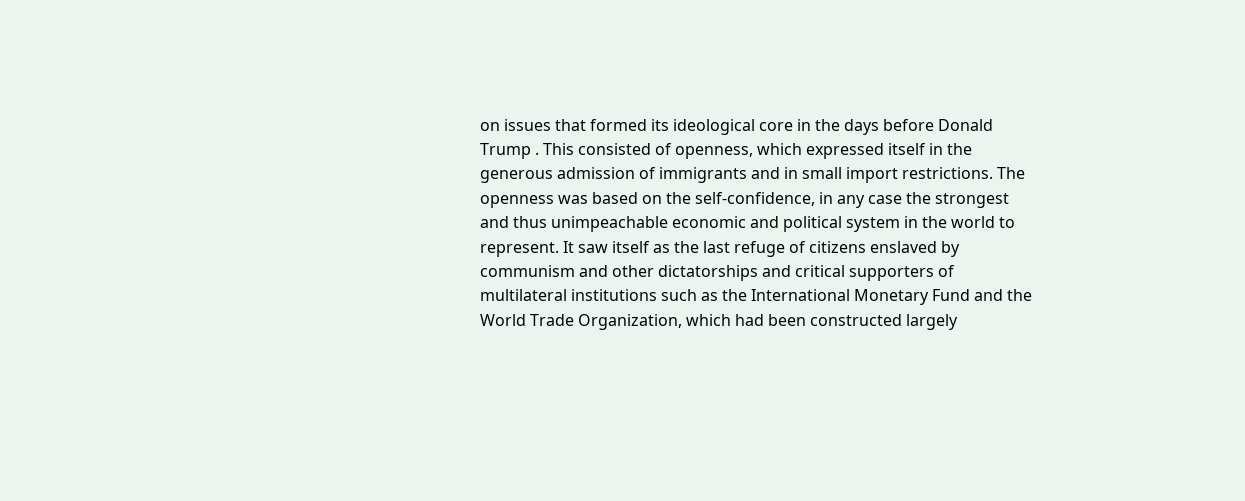on issues that formed its ideological core in the days before Donald Trump . This consisted of openness, which expressed itself in the generous admission of immigrants and in small import restrictions. The openness was based on the self-confidence, in any case the strongest and thus unimpeachable economic and political system in the world to represent. It saw itself as the last refuge of citizens enslaved by communism and other dictatorships and critical supporters of multilateral institutions such as the International Monetary Fund and the World Trade Organization, which had been constructed largely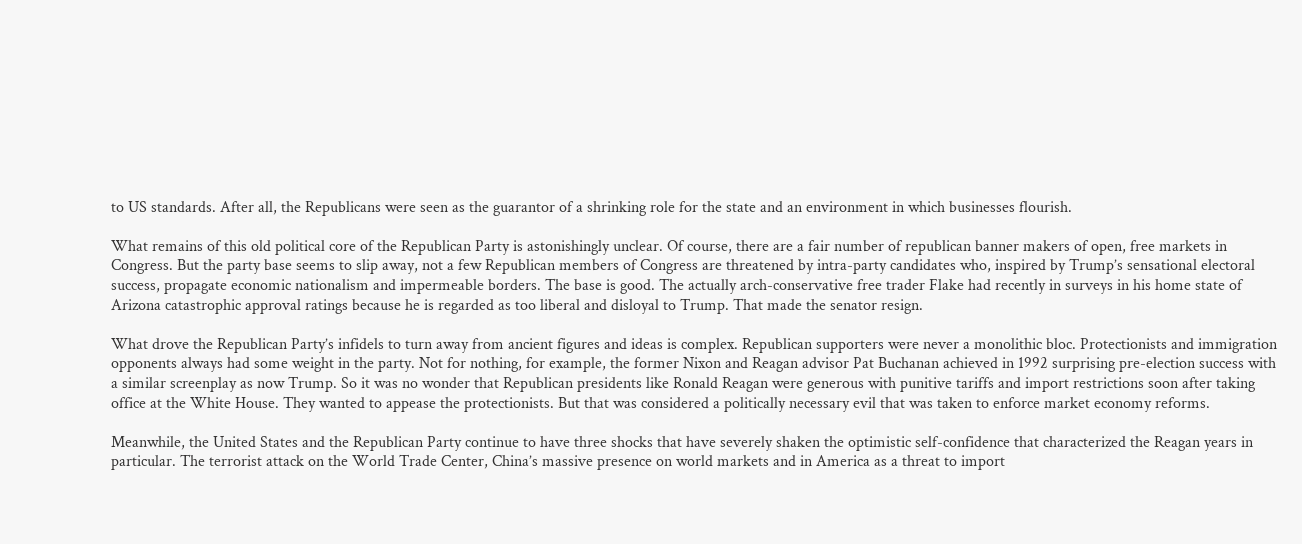to US standards. After all, the Republicans were seen as the guarantor of a shrinking role for the state and an environment in which businesses flourish.

What remains of this old political core of the Republican Party is astonishingly unclear. Of course, there are a fair number of republican banner makers of open, free markets in Congress. But the party base seems to slip away, not a few Republican members of Congress are threatened by intra-party candidates who, inspired by Trump’s sensational electoral success, propagate economic nationalism and impermeable borders. The base is good. The actually arch-conservative free trader Flake had recently in surveys in his home state of Arizona catastrophic approval ratings because he is regarded as too liberal and disloyal to Trump. That made the senator resign.

What drove the Republican Party’s infidels to turn away from ancient figures and ideas is complex. Republican supporters were never a monolithic bloc. Protectionists and immigration opponents always had some weight in the party. Not for nothing, for example, the former Nixon and Reagan advisor Pat Buchanan achieved in 1992 surprising pre-election success with a similar screenplay as now Trump. So it was no wonder that Republican presidents like Ronald Reagan were generous with punitive tariffs and import restrictions soon after taking office at the White House. They wanted to appease the protectionists. But that was considered a politically necessary evil that was taken to enforce market economy reforms.

Meanwhile, the United States and the Republican Party continue to have three shocks that have severely shaken the optimistic self-confidence that characterized the Reagan years in particular. The terrorist attack on the World Trade Center, China’s massive presence on world markets and in America as a threat to import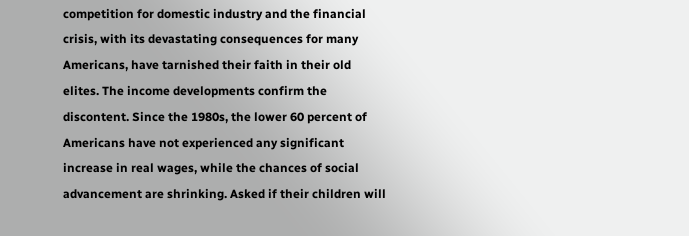competition for domestic industry and the financial crisis, with its devastating consequences for many Americans, have tarnished their faith in their old elites. The income developments confirm the discontent. Since the 1980s, the lower 60 percent of Americans have not experienced any significant increase in real wages, while the chances of social advancement are shrinking. Asked if their children will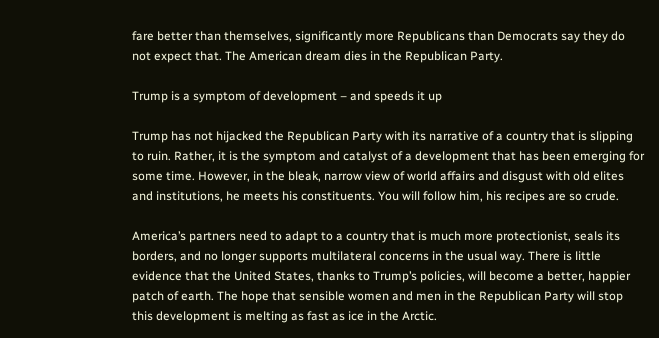fare better than themselves, significantly more Republicans than Democrats say they do not expect that. The American dream dies in the Republican Party.

Trump is a symptom of development – and speeds it up

Trump has not hijacked the Republican Party with its narrative of a country that is slipping to ruin. Rather, it is the symptom and catalyst of a development that has been emerging for some time. However, in the bleak, narrow view of world affairs and disgust with old elites and institutions, he meets his constituents. You will follow him, his recipes are so crude.

America’s partners need to adapt to a country that is much more protectionist, seals its borders, and no longer supports multilateral concerns in the usual way. There is little evidence that the United States, thanks to Trump’s policies, will become a better, happier patch of earth. The hope that sensible women and men in the Republican Party will stop this development is melting as fast as ice in the Arctic.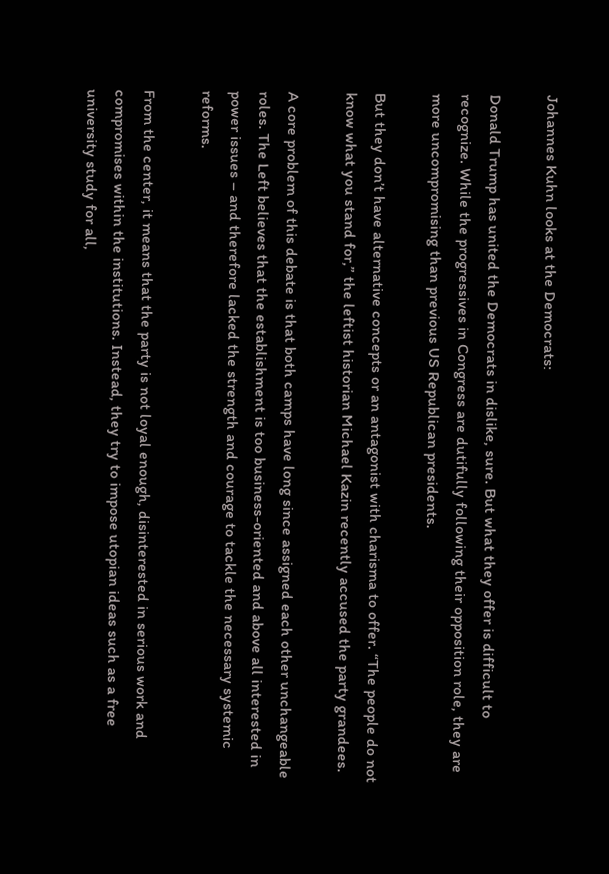Johannes Kuhn looks at the Democrats:

Donald Trump has united the Democrats in dislike, sure. But what they offer is difficult to recognize. While the progressives in Congress are dutifully following their opposition role, they are more uncompromising than previous US Republican presidents.

But they don’t have alternative concepts or an antagonist with charisma to offer. “The people do not know what you stand for,” the leftist historian Michael Kazin recently accused the party grandees.

A core problem of this debate is that both camps have long since assigned each other unchangeable roles. The Left believes that the establishment is too business-oriented and above all interested in power issues – and therefore lacked the strength and courage to tackle the necessary systemic reforms.

From the center, it means that the party is not loyal enough, disinterested in serious work and compromises within the institutions. Instead, they try to impose utopian ideas such as a free university study for all,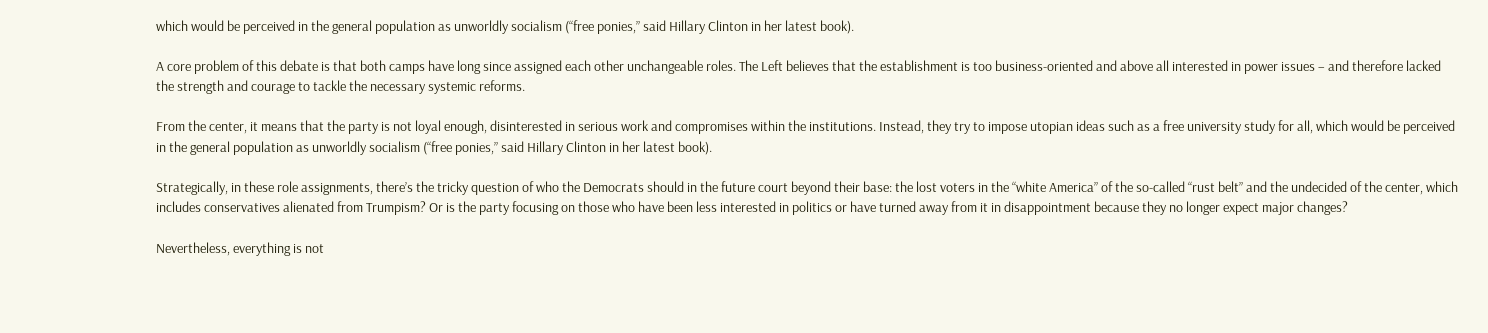which would be perceived in the general population as unworldly socialism (“free ponies,” said Hillary Clinton in her latest book).

A core problem of this debate is that both camps have long since assigned each other unchangeable roles. The Left believes that the establishment is too business-oriented and above all interested in power issues – and therefore lacked the strength and courage to tackle the necessary systemic reforms.

From the center, it means that the party is not loyal enough, disinterested in serious work and compromises within the institutions. Instead, they try to impose utopian ideas such as a free university study for all, which would be perceived in the general population as unworldly socialism (“free ponies,” said Hillary Clinton in her latest book).

Strategically, in these role assignments, there’s the tricky question of who the Democrats should in the future court beyond their base: the lost voters in the “white America” of the so-called “rust belt” and the undecided of the center, which includes conservatives alienated from Trumpism? Or is the party focusing on those who have been less interested in politics or have turned away from it in disappointment because they no longer expect major changes?

Nevertheless, everything is not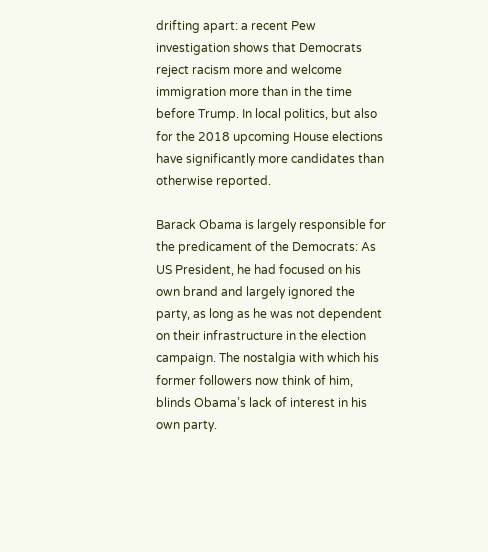drifting apart: a recent Pew investigation shows that Democrats reject racism more and welcome immigration more than in the time before Trump. In local politics, but also for the 2018 upcoming House elections have significantly more candidates than otherwise reported.

Barack Obama is largely responsible for the predicament of the Democrats: As US President, he had focused on his own brand and largely ignored the party, as long as he was not dependent on their infrastructure in the election campaign. The nostalgia with which his former followers now think of him, blinds Obama’s lack of interest in his own party.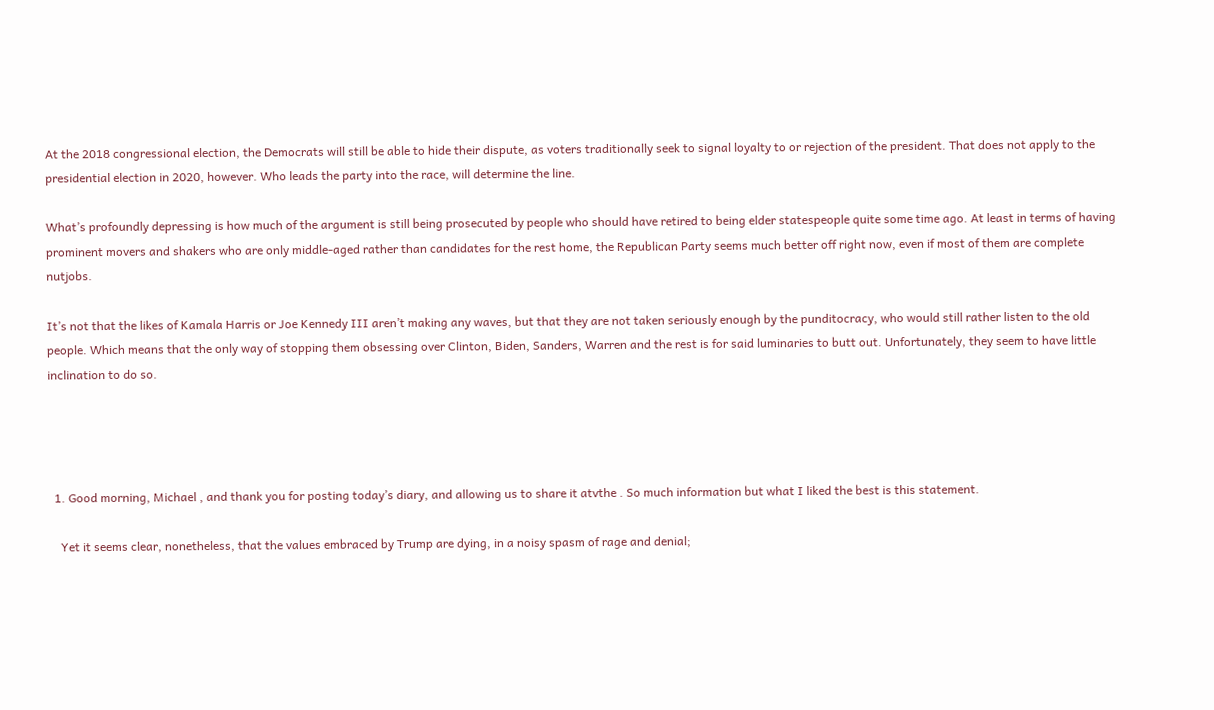At the 2018 congressional election, the Democrats will still be able to hide their dispute, as voters traditionally seek to signal loyalty to or rejection of the president. That does not apply to the presidential election in 2020, however. Who leads the party into the race, will determine the line.

What’s profoundly depressing is how much of the argument is still being prosecuted by people who should have retired to being elder statespeople quite some time ago. At least in terms of having prominent movers and shakers who are only middle-aged rather than candidates for the rest home, the Republican Party seems much better off right now, even if most of them are complete nutjobs.

It’s not that the likes of Kamala Harris or Joe Kennedy III aren’t making any waves, but that they are not taken seriously enough by the punditocracy, who would still rather listen to the old people. Which means that the only way of stopping them obsessing over Clinton, Biden, Sanders, Warren and the rest is for said luminaries to butt out. Unfortunately, they seem to have little inclination to do so.




  1. Good morning, Michael , and thank you for posting today’s diary, and allowing us to share it atvthe . So much information but what I liked the best is this statement.

    Yet it seems clear, nonetheless, that the values embraced by Trump are dying, in a noisy spasm of rage and denial;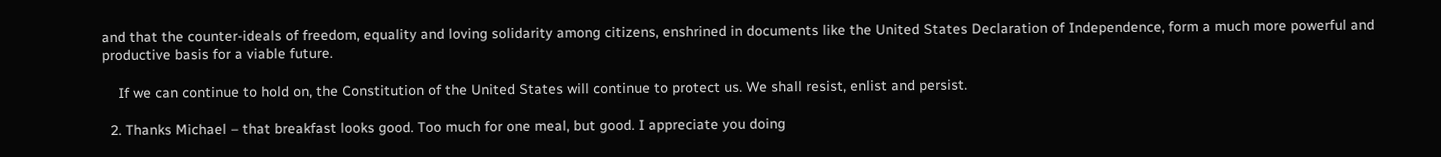and that the counter-ideals of freedom, equality and loving solidarity among citizens, enshrined in documents like the United States Declaration of Independence, form a much more powerful and productive basis for a viable future.

    If we can continue to hold on, the Constitution of the United States will continue to protect us. We shall resist, enlist and persist.

  2. Thanks Michael – that breakfast looks good. Too much for one meal, but good. I appreciate you doing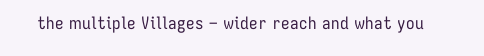the multiple Villages – wider reach and what you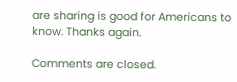are sharing is good for Americans to know. Thanks again.

Comments are closed.